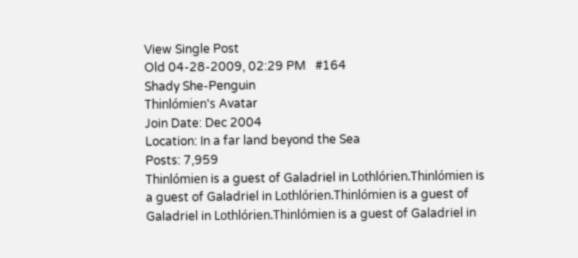View Single Post
Old 04-28-2009, 02:29 PM   #164
Shady She-Penguin
Thinlómien's Avatar
Join Date: Dec 2004
Location: In a far land beyond the Sea
Posts: 7,959
Thinlómien is a guest of Galadriel in Lothlórien.Thinlómien is a guest of Galadriel in Lothlórien.Thinlómien is a guest of Galadriel in Lothlórien.Thinlómien is a guest of Galadriel in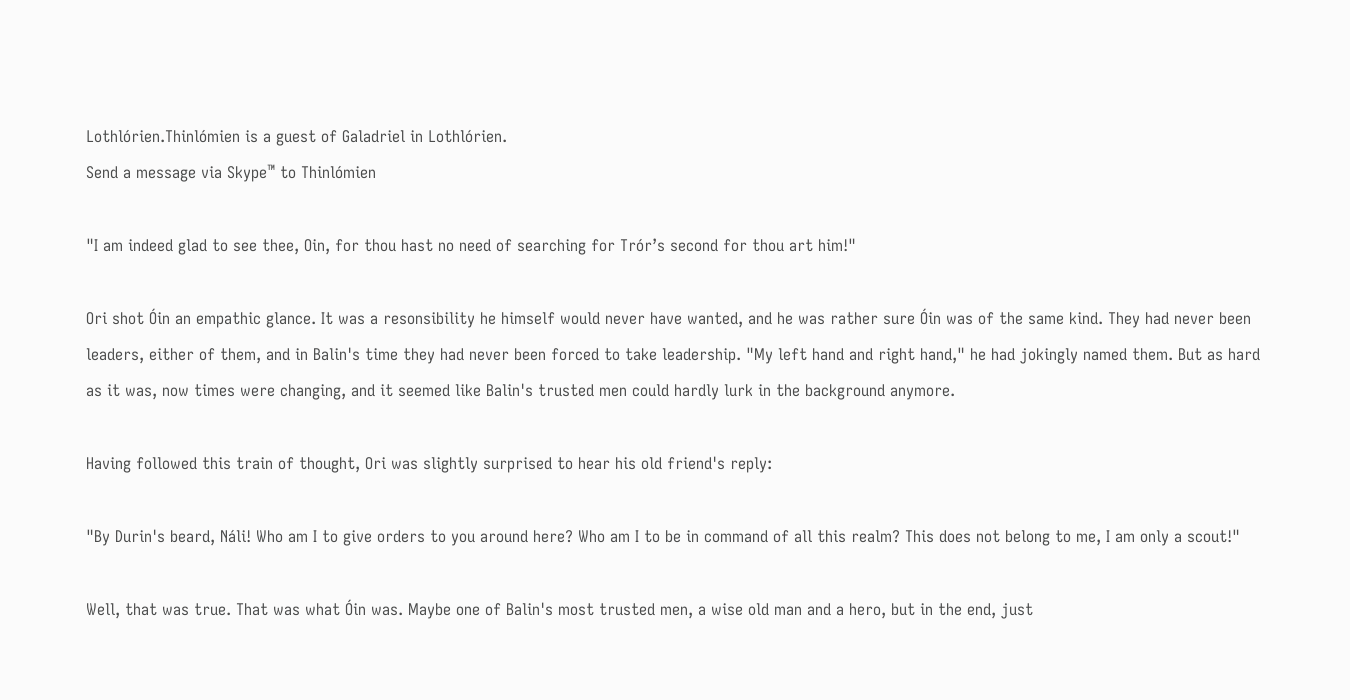Lothlórien.Thinlómien is a guest of Galadriel in Lothlórien.
Send a message via Skype™ to Thinlómien

"I am indeed glad to see thee, Oin, for thou hast no need of searching for Trór’s second for thou art him!"

Ori shot Óin an empathic glance. It was a resonsibility he himself would never have wanted, and he was rather sure Óin was of the same kind. They had never been leaders, either of them, and in Balin's time they had never been forced to take leadership. "My left hand and right hand," he had jokingly named them. But as hard as it was, now times were changing, and it seemed like Balin's trusted men could hardly lurk in the background anymore.

Having followed this train of thought, Ori was slightly surprised to hear his old friend's reply:

"By Durin's beard, Náli! Who am I to give orders to you around here? Who am I to be in command of all this realm? This does not belong to me, I am only a scout!"

Well, that was true. That was what Óin was. Maybe one of Balin's most trusted men, a wise old man and a hero, but in the end, just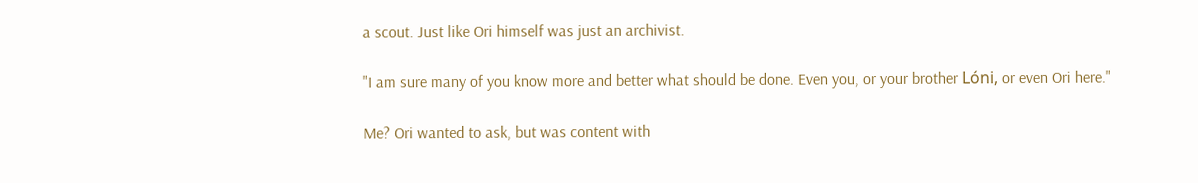a scout. Just like Ori himself was just an archivist.

"I am sure many of you know more and better what should be done. Even you, or your brother Lóni, or even Ori here."

Me? Ori wanted to ask, but was content with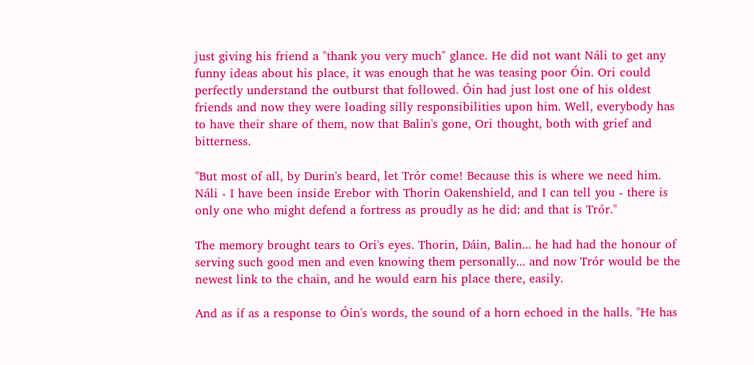just giving his friend a "thank you very much" glance. He did not want Náli to get any funny ideas about his place, it was enough that he was teasing poor Óin. Ori could perfectly understand the outburst that followed. Óin had just lost one of his oldest friends and now they were loading silly responsibilities upon him. Well, everybody has to have their share of them, now that Balin's gone, Ori thought, both with grief and bitterness.

"But most of all, by Durin's beard, let Trór come! Because this is where we need him. Náli - I have been inside Erebor with Thorin Oakenshield, and I can tell you - there is only one who might defend a fortress as proudly as he did: and that is Trór."

The memory brought tears to Ori's eyes. Thorin, Dáin, Balin... he had had the honour of serving such good men and even knowing them personally... and now Trór would be the newest link to the chain, and he would earn his place there, easily.

And as if as a response to Óin's words, the sound of a horn echoed in the halls. "He has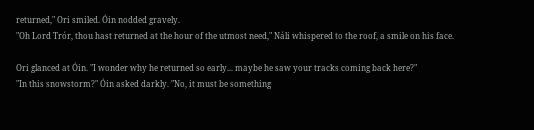returned," Ori smiled. Óin nodded gravely.
"Oh Lord Trór, thou hast returned at the hour of the utmost need," Náli whispered to the roof, a smile on his face.

Ori glanced at Óin. "I wonder why he returned so early... maybe he saw your tracks coming back here?"
"In this snowstorm?" Óin asked darkly. "No, it must be something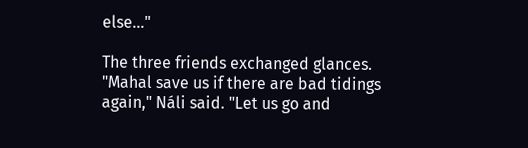else..."

The three friends exchanged glances. "Mahal save us if there are bad tidings again," Náli said. "Let us go and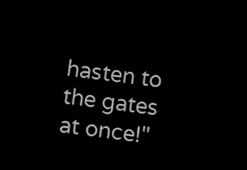hasten to the gates at once!"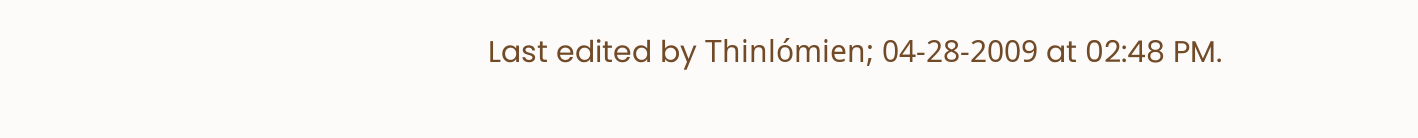Last edited by Thinlómien; 04-28-2009 at 02:48 PM.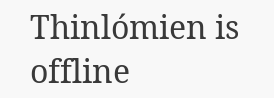Thinlómien is offline